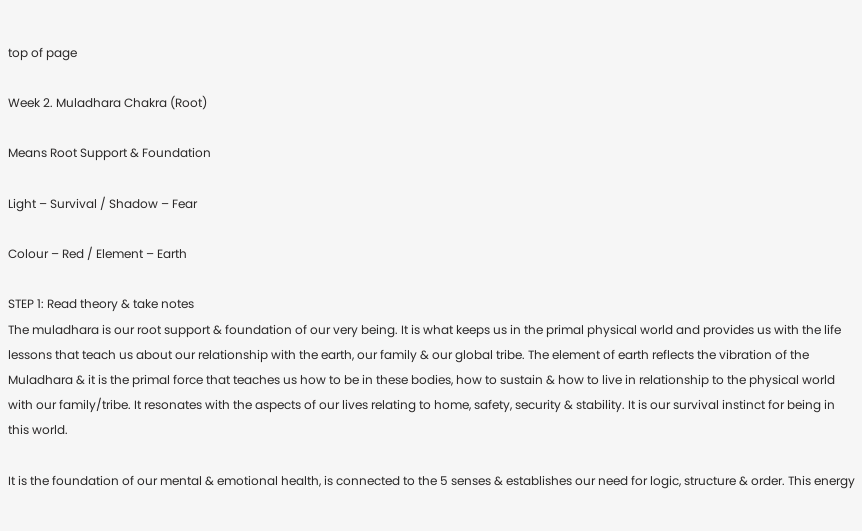top of page

Week 2. Muladhara Chakra (Root)

Means Root Support & Foundation

Light – Survival / Shadow – Fear

Colour – Red / Element – Earth

STEP 1: Read theory & take notes
The muladhara is our root support & foundation of our very being. It is what keeps us in the primal physical world and provides us with the life lessons that teach us about our relationship with the earth, our family & our global tribe. The element of earth reflects the vibration of the Muladhara & it is the primal force that teaches us how to be in these bodies, how to sustain & how to live in relationship to the physical world with our family/tribe. It resonates with the aspects of our lives relating to home, safety, security & stability. It is our survival instinct for being in this world.

It is the foundation of our mental & emotional health, is connected to the 5 senses & establishes our need for logic, structure & order. This energy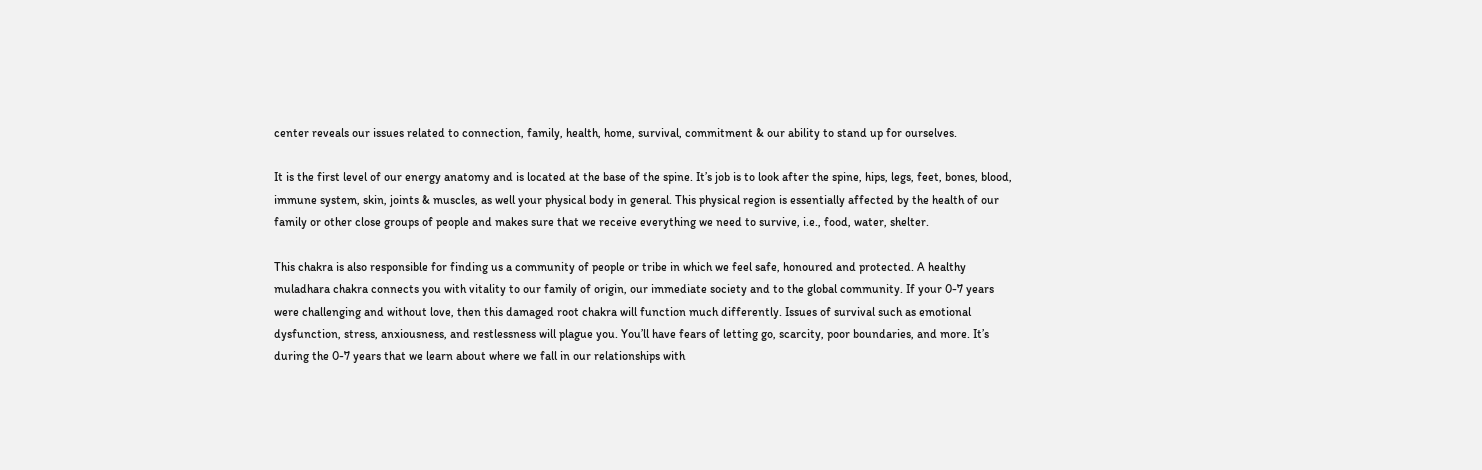center reveals our issues related to connection, family, health, home, survival, commitment & our ability to stand up for ourselves.

It is the first level of our energy anatomy and is located at the base of the spine. It’s job is to look after the spine, hips, legs, feet, bones, blood, immune system, skin, joints & muscles, as well your physical body in general. This physical region is essentially affected by the health of our family or other close groups of people and makes sure that we receive everything we need to survive, i.e., food, water, shelter.

This chakra is also responsible for finding us a community of people or tribe in which we feel safe, honoured and protected. A healthy muladhara chakra connects you with vitality to our family of origin, our immediate society and to the global community. If your 0-7 years were challenging and without love, then this damaged root chakra will function much differently. Issues of survival such as emotional dysfunction, stress, anxiousness, and restlessness will plague you. You’ll have fears of letting go, scarcity, poor boundaries, and more. It’s during the 0-7 years that we learn about where we fall in our relationships with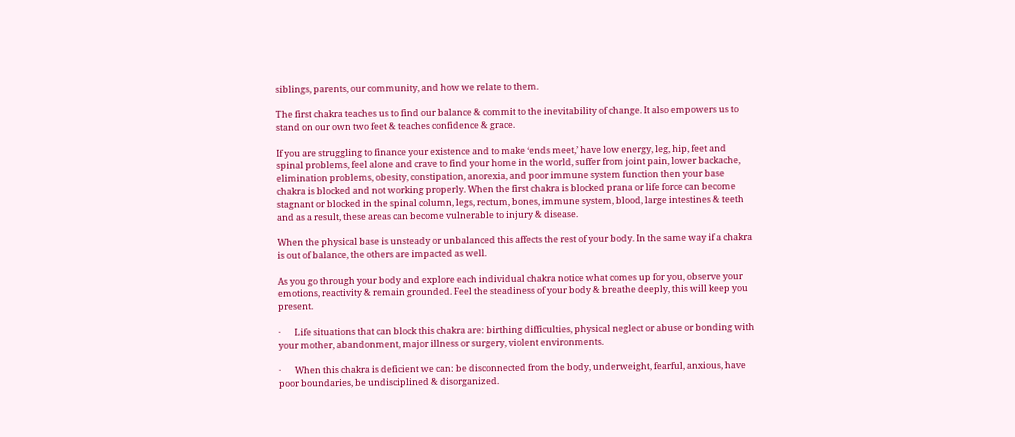siblings, parents, our community, and how we relate to them.

The first chakra teaches us to find our balance & commit to the inevitability of change. It also empowers us to stand on our own two feet & teaches confidence & grace.

If you are struggling to finance your existence and to make ‘ends meet,’ have low energy, leg, hip, feet and spinal problems, feel alone and crave to find your home in the world, suffer from joint pain, lower backache, elimination problems, obesity, constipation, anorexia, and poor immune system function then your base chakra is blocked and not working properly. When the first chakra is blocked prana or life force can become stagnant or blocked in the spinal column, legs, rectum, bones, immune system, blood, large intestines & teeth and as a result, these areas can become vulnerable to injury & disease.

When the physical base is unsteady or unbalanced this affects the rest of your body. In the same way if a chakra is out of balance, the others are impacted as well.

As you go through your body and explore each individual chakra notice what comes up for you, observe your emotions, reactivity & remain grounded. Feel the steadiness of your body & breathe deeply, this will keep you present.

·       Life situations that can block this chakra are: birthing difficulties, physical neglect or abuse or bonding with your mother, abandonment, major illness or surgery, violent environments.

·       When this chakra is deficient we can: be disconnected from the body, underweight, fearful, anxious, have poor boundaries, be undisciplined & disorganized.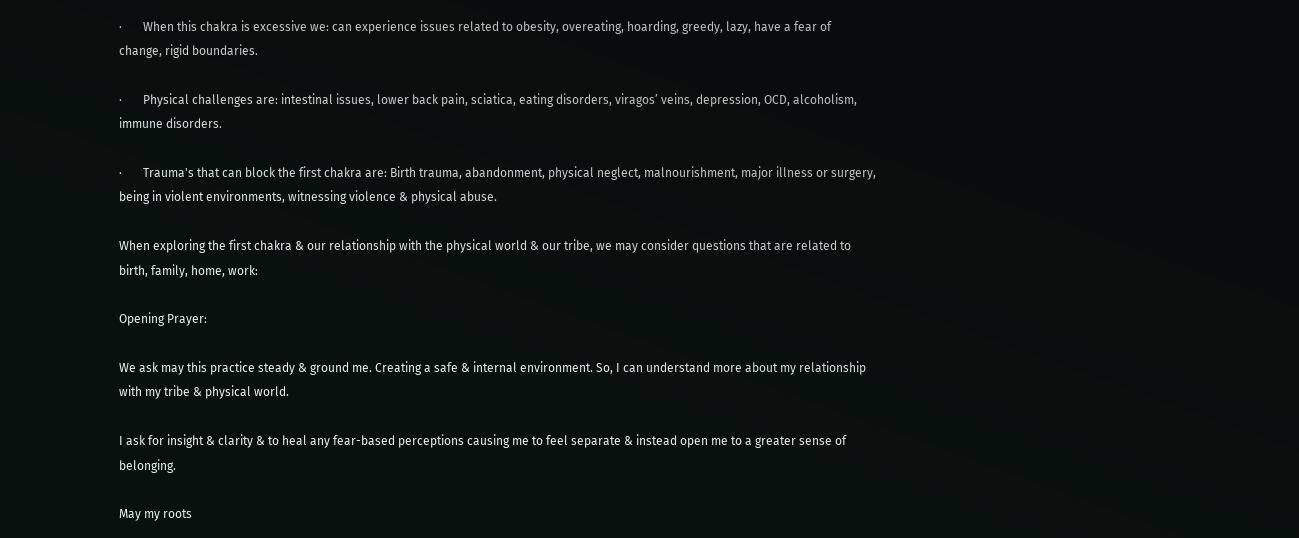·       When this chakra is excessive we: can experience issues related to obesity, overeating, hoarding, greedy, lazy, have a fear of change, rigid boundaries.

·       Physical challenges are: intestinal issues, lower back pain, sciatica, eating disorders, viragos’ veins, depression, OCD, alcoholism, immune disorders.

·       Trauma's that can block the first chakra are: Birth trauma, abandonment, physical neglect, malnourishment, major illness or surgery, being in violent environments, witnessing violence & physical abuse.

When exploring the first chakra & our relationship with the physical world & our tribe, we may consider questions that are related to birth, family, home, work:

Opening Prayer:

We ask may this practice steady & ground me. Creating a safe & internal environment. So, I can understand more about my relationship with my tribe & physical world.

I ask for insight & clarity & to heal any fear-based perceptions causing me to feel separate & instead open me to a greater sense of belonging.

May my roots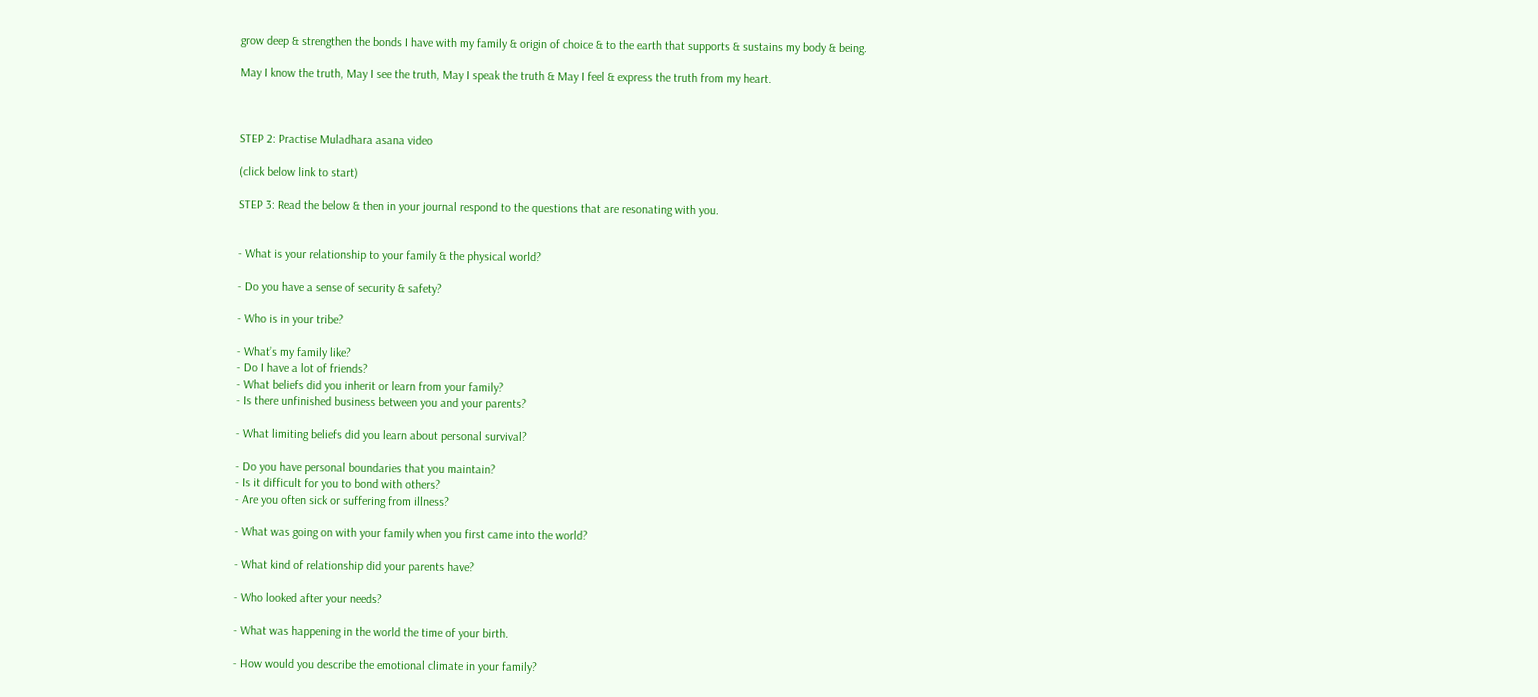grow deep & strengthen the bonds I have with my family & origin of choice & to the earth that supports & sustains my body & being.

May I know the truth, May I see the truth, May I speak the truth & May I feel & express the truth from my heart.



STEP 2: Practise Muladhara asana video

(click below link to start)

STEP 3: Read the below & then in your journal respond to the questions that are resonating with you.


- What is your relationship to your family & the physical world?

- Do you have a sense of security & safety?

- Who is in your tribe?

- What’s my family like?
- Do I have a lot of friends?
- What beliefs did you inherit or learn from your family?
- Is there unfinished business between you and your parents?

- What limiting beliefs did you learn about personal survival?

- Do you have personal boundaries that you maintain?
- Is it difficult for you to bond with others?
- Are you often sick or suffering from illness?

- What was going on with your family when you first came into the world?

- What kind of relationship did your parents have?

- Who looked after your needs?

- What was happening in the world the time of your birth.

- How would you describe the emotional climate in your family?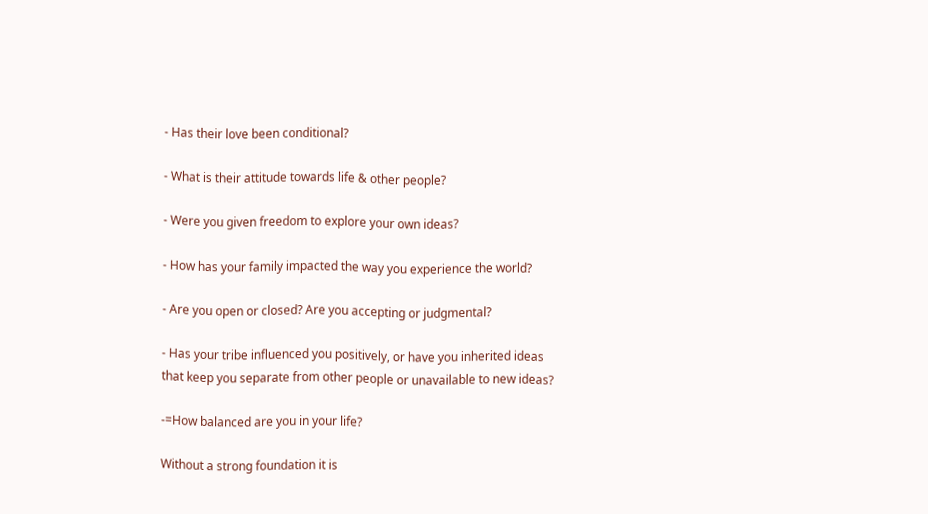- Has their love been conditional?

- What is their attitude towards life & other people?

- Were you given freedom to explore your own ideas?

- How has your family impacted the way you experience the world?

- Are you open or closed? Are you accepting or judgmental?

- Has your tribe influenced you positively, or have you inherited ideas that keep you separate from other people or unavailable to new ideas?

-=How balanced are you in your life?

Without a strong foundation it is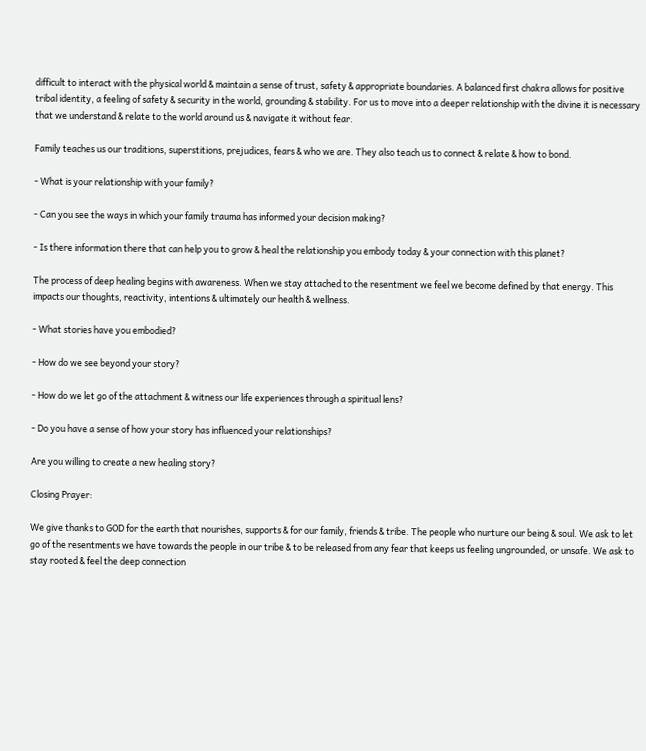difficult to interact with the physical world & maintain a sense of trust, safety & appropriate boundaries. A balanced first chakra allows for positive tribal identity, a feeling of safety & security in the world, grounding & stability. For us to move into a deeper relationship with the divine it is necessary that we understand & relate to the world around us & navigate it without fear.

Family teaches us our traditions, superstitions, prejudices, fears & who we are. They also teach us to connect & relate & how to bond.

- What is your relationship with your family?

- Can you see the ways in which your family trauma has informed your decision making?

- Is there information there that can help you to grow & heal the relationship you embody today & your connection with this planet?

The process of deep healing begins with awareness. When we stay attached to the resentment we feel we become defined by that energy. This impacts our thoughts, reactivity, intentions & ultimately our health & wellness.

- What stories have you embodied?

- How do we see beyond your story?

- How do we let go of the attachment & witness our life experiences through a spiritual lens?

- Do you have a sense of how your story has influenced your relationships?

Are you willing to create a new healing story?

Closing Prayer:

We give thanks to GOD for the earth that nourishes, supports & for our family, friends & tribe. The people who nurture our being & soul. We ask to let go of the resentments we have towards the people in our tribe & to be released from any fear that keeps us feeling ungrounded, or unsafe. We ask to stay rooted & feel the deep connection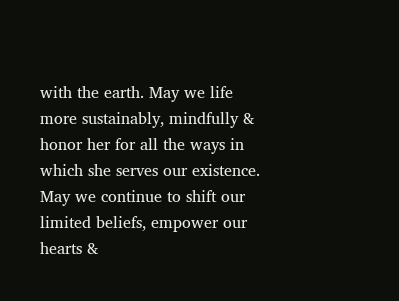with the earth. May we life more sustainably, mindfully & honor her for all the ways in which she serves our existence. May we continue to shift our limited beliefs, empower our hearts &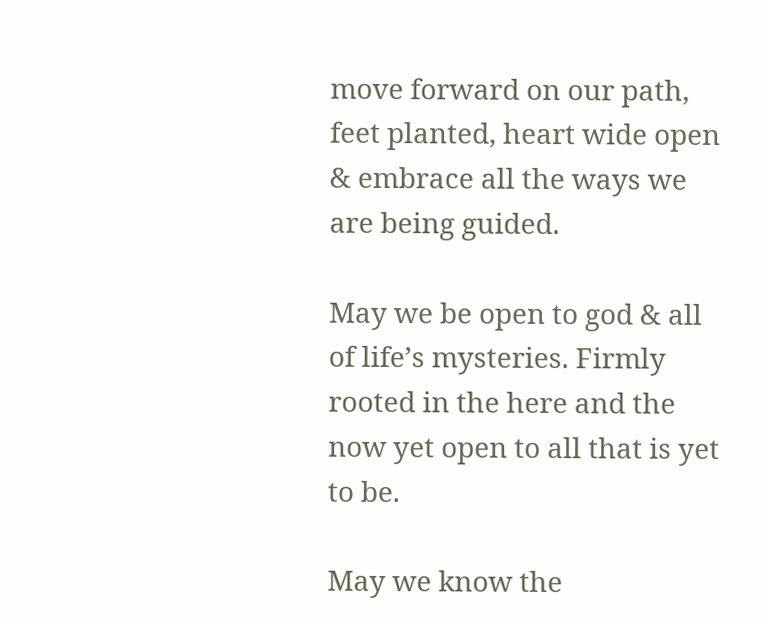move forward on our path, feet planted, heart wide open & embrace all the ways we are being guided.

May we be open to god & all of life’s mysteries. Firmly rooted in the here and the now yet open to all that is yet to be.

May we know the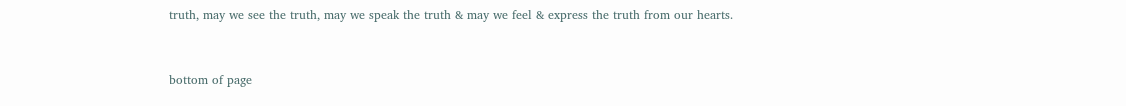truth, may we see the truth, may we speak the truth & may we feel & express the truth from our hearts.



bottom of page